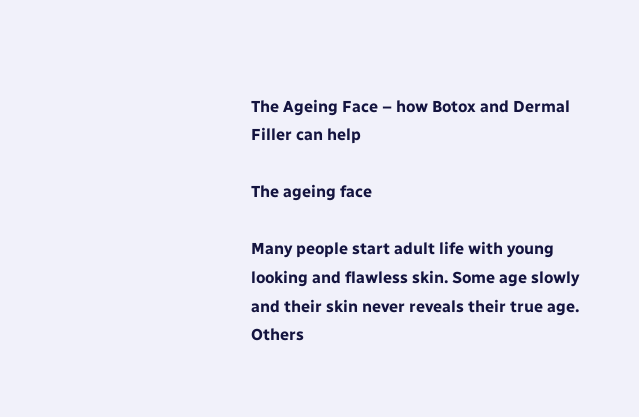The Ageing Face – how Botox and Dermal Filler can help

The ageing face

Many people start adult life with young looking and flawless skin. Some age slowly and their skin never reveals their true age. Others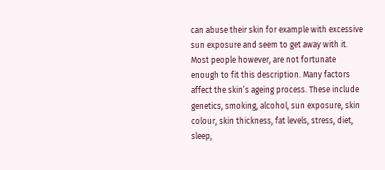can abuse their skin for example with excessive sun exposure and seem to get away with it. Most people however, are not fortunate enough to fit this description. Many factors affect the skin’s ageing process. These include genetics, smoking, alcohol, sun exposure, skin colour, skin thickness, fat levels, stress, diet, sleep,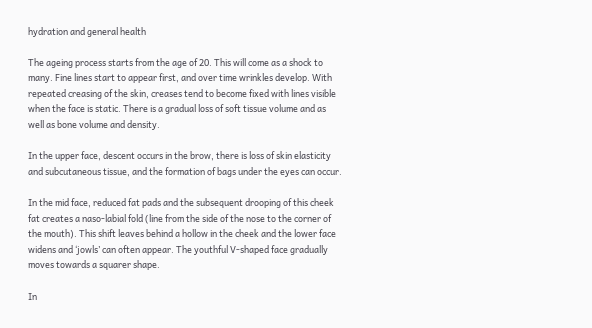hydration and general health

The ageing process starts from the age of 20. This will come as a shock to many. Fine lines start to appear first, and over time wrinkles develop. With repeated creasing of the skin, creases tend to become fixed with lines visible when the face is static. There is a gradual loss of soft tissue volume and as well as bone volume and density.

In the upper face, descent occurs in the brow, there is loss of skin elasticity and subcutaneous tissue, and the formation of bags under the eyes can occur.

In the mid face, reduced fat pads and the subsequent drooping of this cheek fat creates a naso-labial fold (line from the side of the nose to the corner of the mouth). This shift leaves behind a hollow in the cheek and the lower face widens and ‘jowls’ can often appear. The youthful V-shaped face gradually moves towards a squarer shape.

In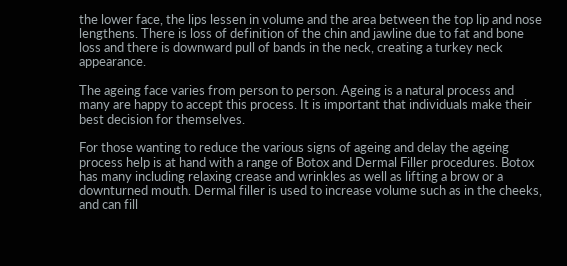the lower face, the lips lessen in volume and the area between the top lip and nose lengthens. There is loss of definition of the chin and jawline due to fat and bone loss and there is downward pull of bands in the neck, creating a turkey neck appearance.

The ageing face varies from person to person. Ageing is a natural process and many are happy to accept this process. It is important that individuals make their best decision for themselves.

For those wanting to reduce the various signs of ageing and delay the ageing process help is at hand with a range of Botox and Dermal Filler procedures. Botox has many including relaxing crease and wrinkles as well as lifting a brow or a downturned mouth. Dermal filler is used to increase volume such as in the cheeks, and can fill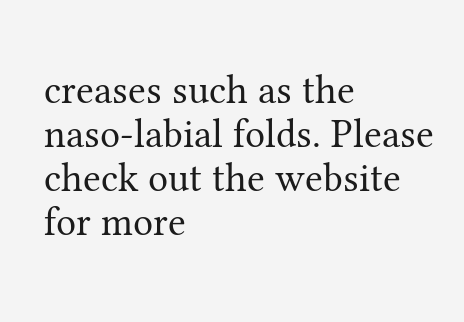creases such as the naso-labial folds. Please check out the website for more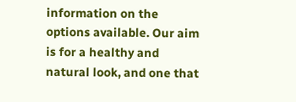information on the options available. Our aim is for a healthy and natural look, and one that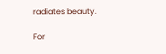radiates beauty.

For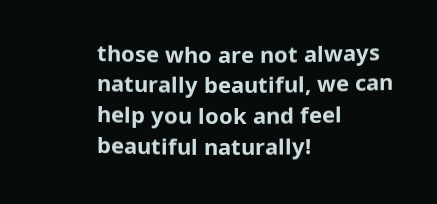those who are not always naturally beautiful, we can help you look and feel beautiful naturally!